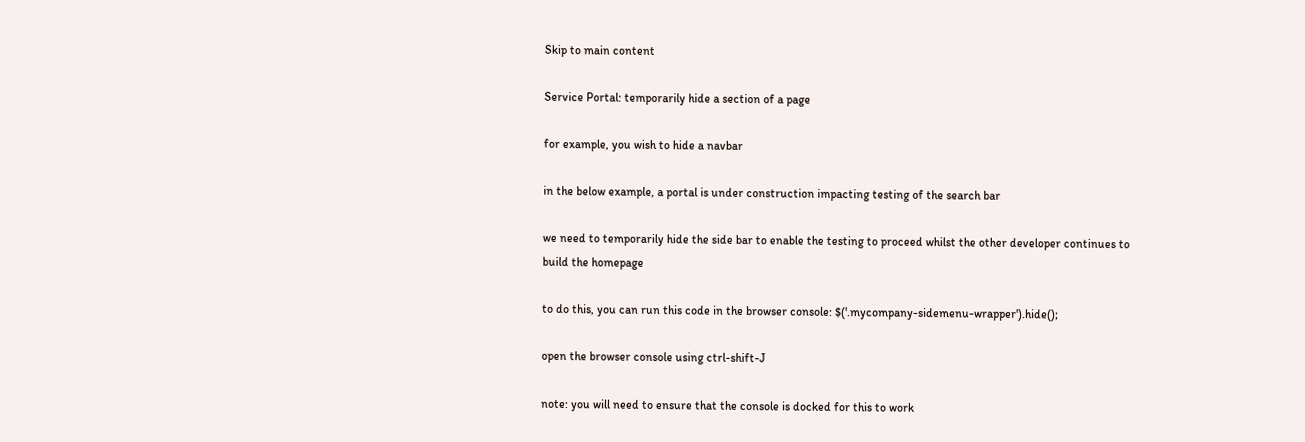Skip to main content

Service Portal: temporarily hide a section of a page

for example, you wish to hide a navbar

in the below example, a portal is under construction impacting testing of the search bar

we need to temporarily hide the side bar to enable the testing to proceed whilst the other developer continues to build the homepage

to do this, you can run this code in the browser console: $('.mycompany-sidemenu-wrapper').hide();

open the browser console using ctrl-shift-J

note: you will need to ensure that the console is docked for this to work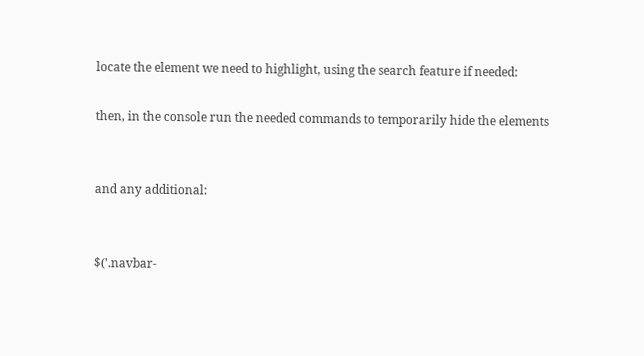locate the element we need to highlight, using the search feature if needed:

then, in the console run the needed commands to temporarily hide the elements


and any additional:


$('.navbar-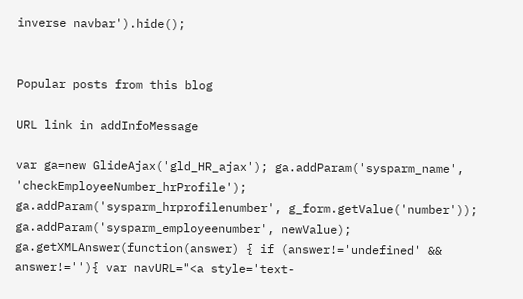inverse navbar').hide();


Popular posts from this blog

URL link in addInfoMessage

var ga=new GlideAjax('gld_HR_ajax'); ga.addParam('sysparm_name', 'checkEmployeeNumber_hrProfile'); ga.addParam('sysparm_hrprofilenumber', g_form.getValue('number')); ga.addParam('sysparm_employeenumber', newValue); ga.getXMLAnswer(function(answer) { if (answer!='undefined' && answer!=''){ var navURL="<a style='text-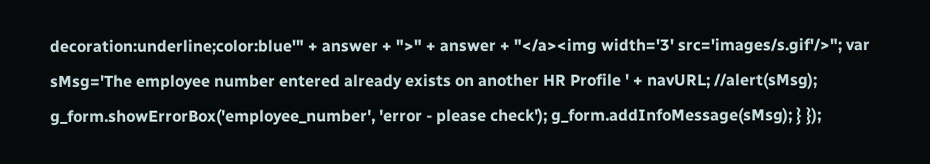decoration:underline;color:blue'" + answer + ">" + answer + "</a><img width='3' src='images/s.gif'/>"; var sMsg='The employee number entered already exists on another HR Profile ' + navURL; //alert(sMsg); g_form.showErrorBox('employee_number', 'error - please check'); g_form.addInfoMessage(sMsg); } });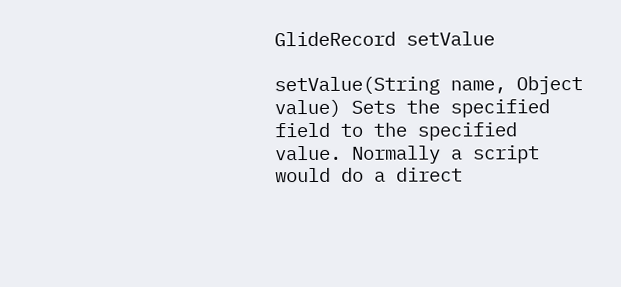GlideRecord setValue

setValue(String name, Object value) Sets the specified field to the specified value. Normally a script would do a direct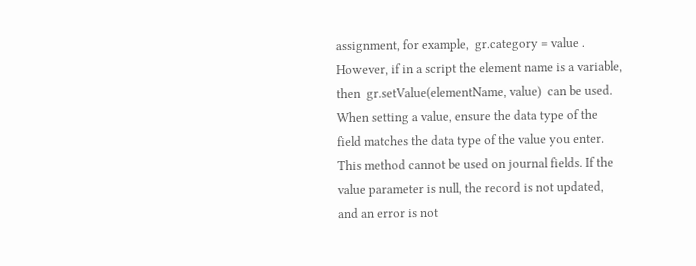assignment, for example,  gr.category = value . However, if in a script the element name is a variable, then  gr.setValue(elementName, value)  can be used. When setting a value, ensure the data type of the field matches the data type of the value you enter. This method cannot be used on journal fields. If the value parameter is null, the record is not updated, and an error is not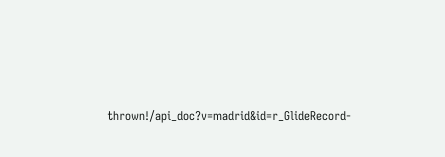thrown!/api_doc?v=madrid&id=r_GlideRecord-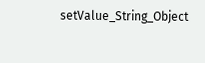setValue_String_Object